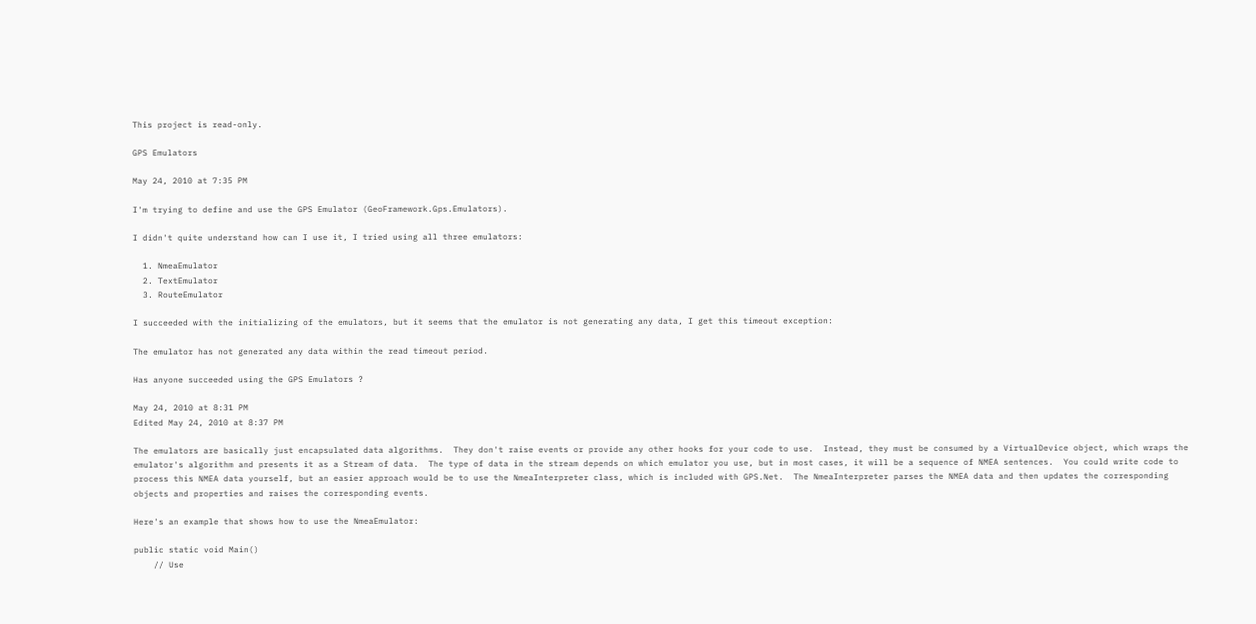This project is read-only.

GPS Emulators

May 24, 2010 at 7:35 PM

I'm trying to define and use the GPS Emulator (GeoFramework.Gps.Emulators).

I didn't quite understand how can I use it, I tried using all three emulators:

  1. NmeaEmulator
  2. TextEmulator
  3. RouteEmulator

I succeeded with the initializing of the emulators, but it seems that the emulator is not generating any data, I get this timeout exception:

The emulator has not generated any data within the read timeout period.

Has anyone succeeded using the GPS Emulators ?

May 24, 2010 at 8:31 PM
Edited May 24, 2010 at 8:37 PM

The emulators are basically just encapsulated data algorithms.  They don't raise events or provide any other hooks for your code to use.  Instead, they must be consumed by a VirtualDevice object, which wraps the emulator's algorithm and presents it as a Stream of data.  The type of data in the stream depends on which emulator you use, but in most cases, it will be a sequence of NMEA sentences.  You could write code to process this NMEA data yourself, but an easier approach would be to use the NmeaInterpreter class, which is included with GPS.Net.  The NmeaInterpreter parses the NMEA data and then updates the corresponding objects and properties and raises the corresponding events.

Here's an example that shows how to use the NmeaEmulator:

public static void Main()
    // Use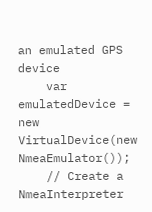an emulated GPS device
    var emulatedDevice = new VirtualDevice(new NmeaEmulator());
    // Create a NmeaInterpreter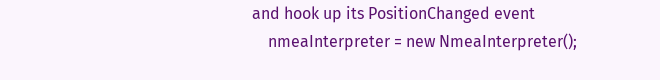and hook up its PositionChanged event
    nmeaInterpreter = new NmeaInterpreter();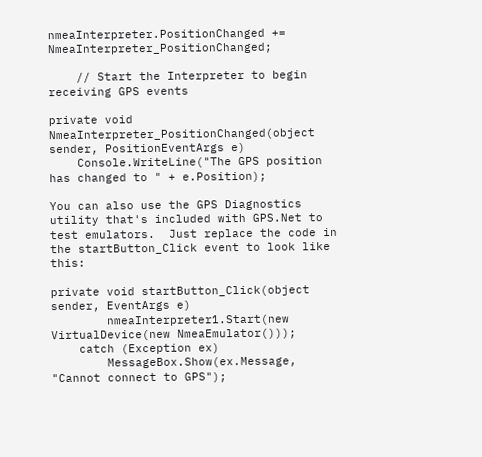nmeaInterpreter.PositionChanged += NmeaInterpreter_PositionChanged;

    // Start the Interpreter to begin receiving GPS events

private void NmeaInterpreter_PositionChanged(object sender, PositionEventArgs e)
    Console.WriteLine("The GPS position has changed to " + e.Position);

You can also use the GPS Diagnostics utility that's included with GPS.Net to test emulators.  Just replace the code in the startButton_Click event to look like this:

private void startButton_Click(object sender, EventArgs e)
        nmeaInterpreter1.Start(new VirtualDevice(new NmeaEmulator()));
    catch (Exception ex)
        MessageBox.Show(ex.Message, "Cannot connect to GPS");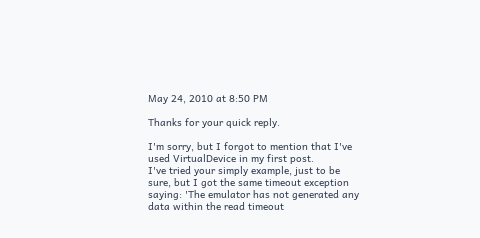May 24, 2010 at 8:50 PM

Thanks for your quick reply.

I'm sorry, but I forgot to mention that I've used VirtualDevice in my first post.
I've tried your simply example, just to be sure, but I got the same timeout exception saying: 'The emulator has not generated any data within the read timeout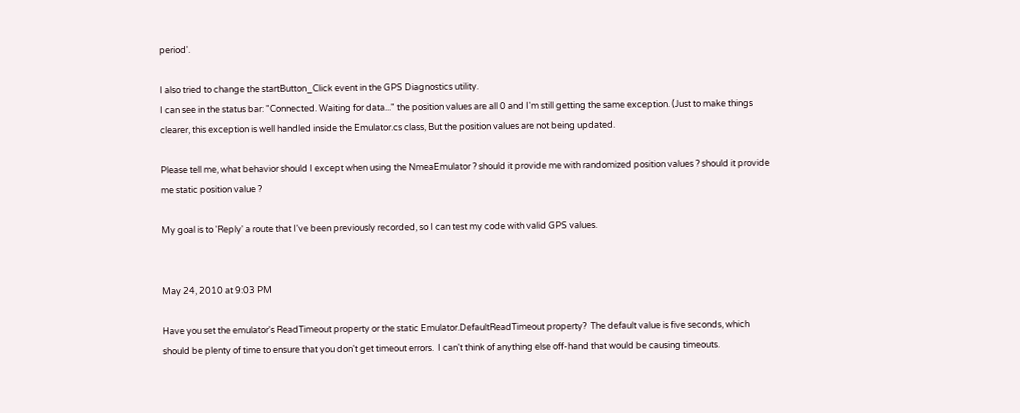period'.

I also tried to change the startButton_Click event in the GPS Diagnostics utility.
I can see in the status bar: "Connected. Waiting for data..." the position values are all 0 and I'm still getting the same exception. (Just to make things clearer, this exception is well handled inside the Emulator.cs class, But the position values are not being updated.

Please tell me, what behavior should I except when using the NmeaEmulator ? should it provide me with randomized position values ? should it provide me static position value ?

My goal is to 'Reply' a route that I've been previously recorded, so I can test my code with valid GPS values.


May 24, 2010 at 9:03 PM

Have you set the emulator's ReadTimeout property or the static Emulator.DefaultReadTimeout property?  The default value is five seconds, which should be plenty of time to ensure that you don't get timeout errors.  I can't think of anything else off-hand that would be causing timeouts.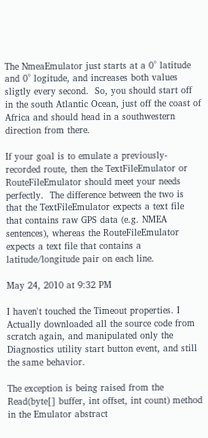The NmeaEmulator just starts at a 0° latitude and 0° logitude, and increases both values sligtly every second.  So, you should start off in the south Atlantic Ocean, just off the coast of Africa and should head in a southwestern direction from there.

If your goal is to emulate a previously-recorded route, then the TextFileEmulator or RouteFileEmulator should meet your needs perfectly.  The difference between the two is that the TextFileEmulator expects a text file that contains raw GPS data (e.g. NMEA sentences), whereas the RouteFileEmulator expects a text file that contains a latitude/longitude pair on each line.

May 24, 2010 at 9:32 PM

I haven't touched the Timeout properties. I Actually downloaded all the source code from scratch again, and manipulated only the Diagnostics utility start button event, and still the same behavior.

The exception is being raised from the Read(byte[] buffer, int offset, int count) method in the Emulator abstract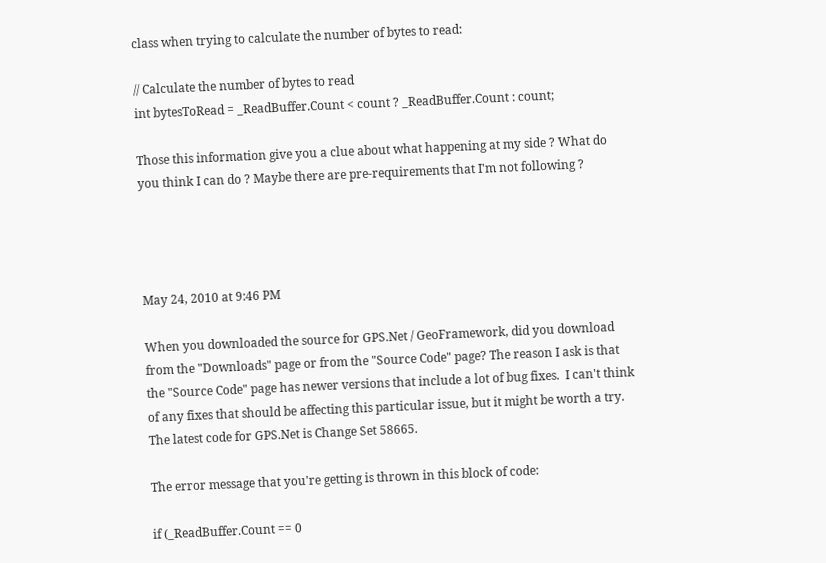class when trying to calculate the number of bytes to read:

// Calculate the number of bytes to read
int bytesToRead = _ReadBuffer.Count < count ? _ReadBuffer.Count : count;

Those this information give you a clue about what happening at my side ? What do you think I can do ? Maybe there are pre-requirements that I'm not following ?




May 24, 2010 at 9:46 PM

When you downloaded the source for GPS.Net / GeoFramework, did you download from the "Downloads" page or from the "Source Code" page? The reason I ask is that the "Source Code" page has newer versions that include a lot of bug fixes.  I can't think of any fixes that should be affecting this particular issue, but it might be worth a try. The latest code for GPS.Net is Change Set 58665.

The error message that you're getting is thrown in this block of code:

if (_ReadBuffer.Count == 0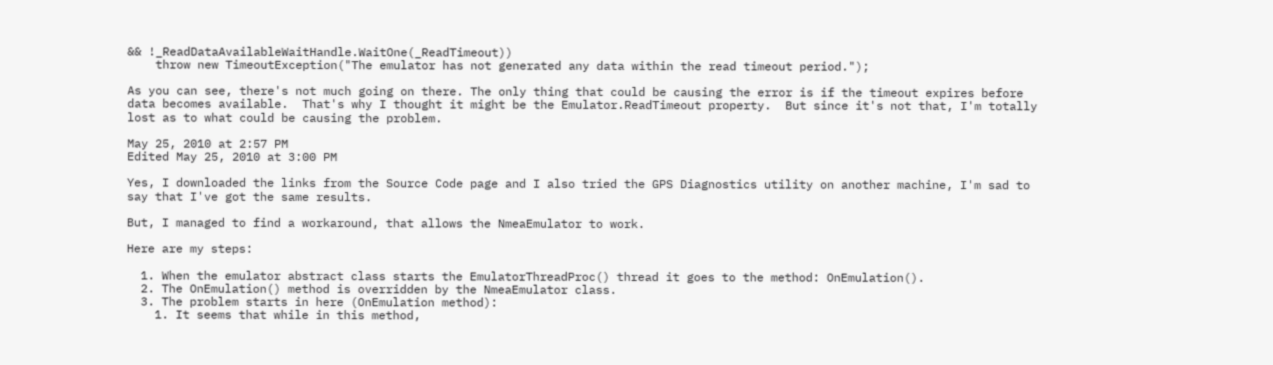&& !_ReadDataAvailableWaitHandle.WaitOne(_ReadTimeout))
    throw new TimeoutException("The emulator has not generated any data within the read timeout period.");

As you can see, there's not much going on there. The only thing that could be causing the error is if the timeout expires before data becomes available.  That's why I thought it might be the Emulator.ReadTimeout property.  But since it's not that, I'm totally lost as to what could be causing the problem.

May 25, 2010 at 2:57 PM
Edited May 25, 2010 at 3:00 PM

Yes, I downloaded the links from the Source Code page and I also tried the GPS Diagnostics utility on another machine, I'm sad to say that I've got the same results.

But, I managed to find a workaround, that allows the NmeaEmulator to work.

Here are my steps:

  1. When the emulator abstract class starts the EmulatorThreadProc() thread it goes to the method: OnEmulation().
  2. The OnEmulation() method is overridden by the NmeaEmulator class.
  3. The problem starts in here (OnEmulation method):
    1. It seems that while in this method,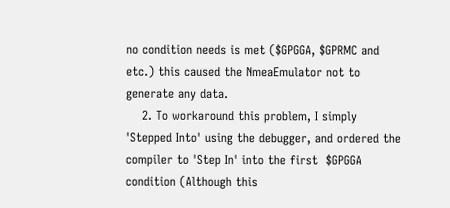no condition needs is met ($GPGGA, $GPRMC and etc.) this caused the NmeaEmulator not to generate any data.
    2. To workaround this problem, I simply 'Stepped Into' using the debugger, and ordered the compiler to 'Step In' into the first  $GPGGA condition (Although this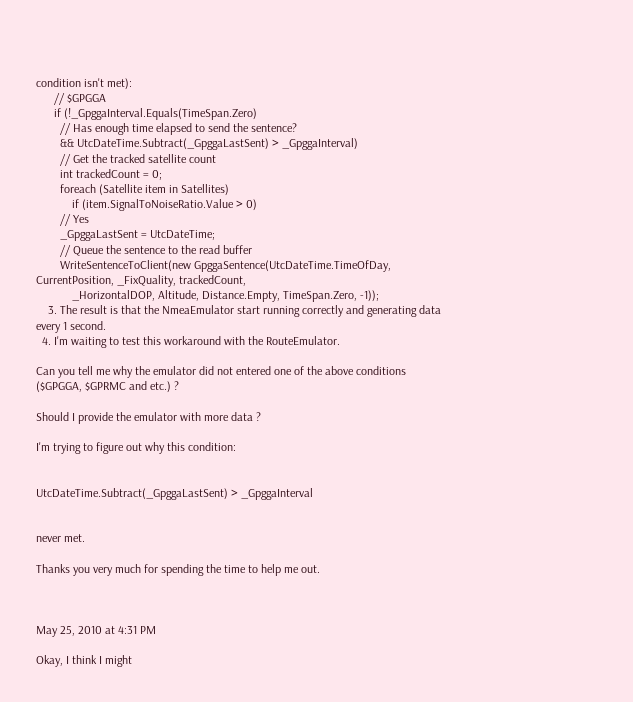condition isn't met):
      // $GPGGA
      if (!_GpggaInterval.Equals(TimeSpan.Zero)
        // Has enough time elapsed to send the sentence?
        && UtcDateTime.Subtract(_GpggaLastSent) > _GpggaInterval)
        // Get the tracked satellite count
        int trackedCount = 0;
        foreach (Satellite item in Satellites)
            if (item.SignalToNoiseRatio.Value > 0)
        // Yes
        _GpggaLastSent = UtcDateTime;
        // Queue the sentence to the read buffer
        WriteSentenceToClient(new GpggaSentence(UtcDateTime.TimeOfDay, CurrentPosition, _FixQuality, trackedCount,
            _HorizontalDOP, Altitude, Distance.Empty, TimeSpan.Zero, -1));
    3. The result is that the NmeaEmulator start running correctly and generating data every 1 second.
  4. I'm waiting to test this workaround with the RouteEmulator.

Can you tell me why the emulator did not entered one of the above conditions ($GPGGA, $GPRMC and etc.) ?

Should I provide the emulator with more data ?

I'm trying to figure out why this condition:


UtcDateTime.Subtract(_GpggaLastSent) > _GpggaInterval


never met.

Thanks you very much for spending the time to help me out.



May 25, 2010 at 4:31 PM

Okay, I think I might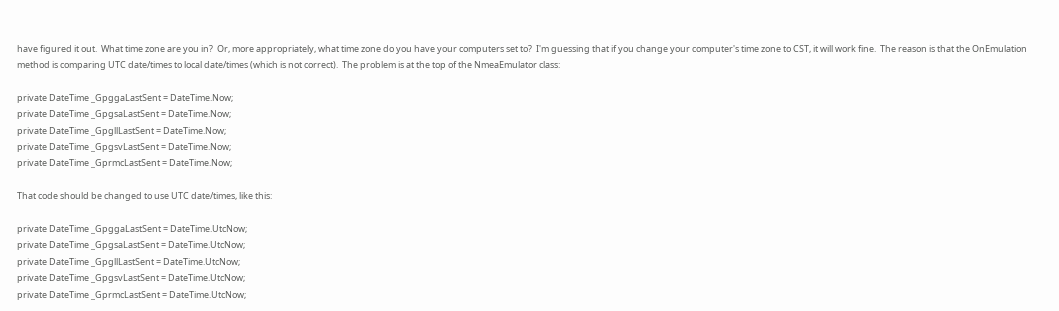have figured it out.  What time zone are you in?  Or, more appropriately, what time zone do you have your computers set to?  I'm guessing that if you change your computer's time zone to CST, it will work fine.  The reason is that the OnEmulation method is comparing UTC date/times to local date/times (which is not correct).  The problem is at the top of the NmeaEmulator class:

private DateTime _GpggaLastSent = DateTime.Now;
private DateTime _GpgsaLastSent = DateTime.Now;
private DateTime _GpgllLastSent = DateTime.Now;
private DateTime _GpgsvLastSent = DateTime.Now;
private DateTime _GprmcLastSent = DateTime.Now;

That code should be changed to use UTC date/times, like this:

private DateTime _GpggaLastSent = DateTime.UtcNow;
private DateTime _GpgsaLastSent = DateTime.UtcNow;
private DateTime _GpgllLastSent = DateTime.UtcNow;
private DateTime _GpgsvLastSent = DateTime.UtcNow;
private DateTime _GprmcLastSent = DateTime.UtcNow;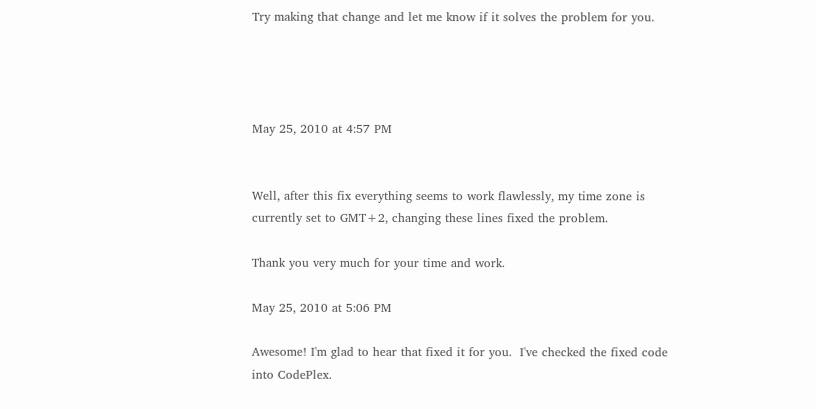Try making that change and let me know if it solves the problem for you.




May 25, 2010 at 4:57 PM


Well, after this fix everything seems to work flawlessly, my time zone is currently set to GMT+2, changing these lines fixed the problem.

Thank you very much for your time and work.

May 25, 2010 at 5:06 PM

Awesome! I'm glad to hear that fixed it for you.  I've checked the fixed code into CodePlex.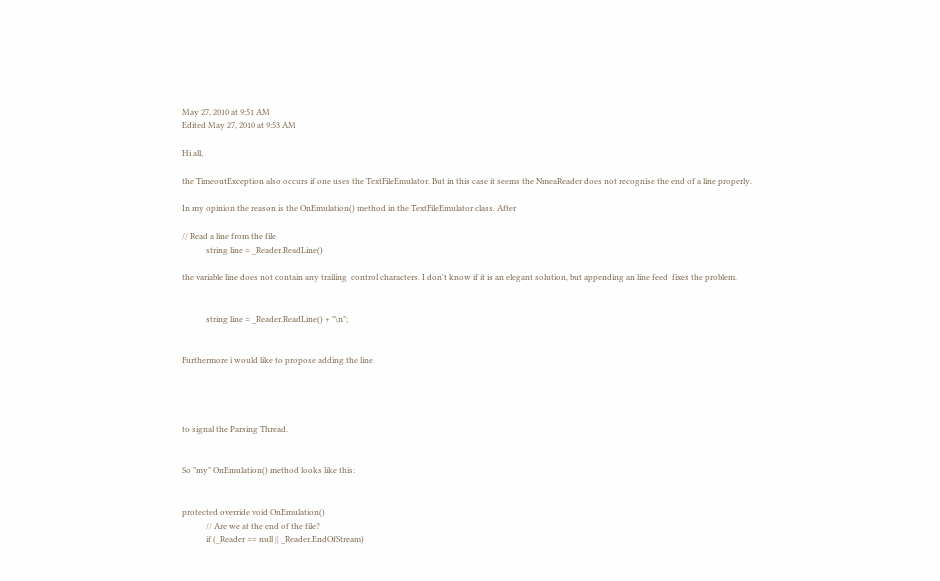May 27, 2010 at 9:51 AM
Edited May 27, 2010 at 9:53 AM

Hi all,

the TimeoutException also occurs if one uses the TextFileEmulator. But in this case it seems the NmeaReader does not recognise the end of a line properly.

In my opinion the reason is the OnEmulation() method in the TextFileEmulator class. After

// Read a line from the file
            string line = _Reader.ReadLine()

the variable line does not contain any trailing  control characters. I don't know if it is an elegant solution, but appending an line feed  fixes the problem.


            string line = _Reader.ReadLine() + "\n";


Furthermore i would like to propose adding the line




to signal the Parsing Thread.


So "my" OnEmulation() method looks like this:


protected override void OnEmulation()
            // Are we at the end of the file?
            if (_Reader == null || _Reader.EndOfStream)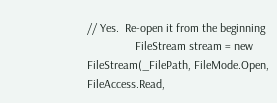// Yes.  Re-open it from the beginning
                FileStream stream = new FileStream(_FilePath, FileMode.Open, FileAccess.Read,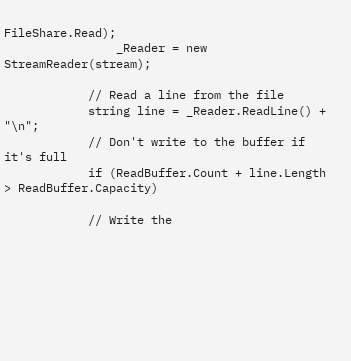FileShare.Read);
                _Reader = new StreamReader(stream);

            // Read a line from the file
            string line = _Reader.ReadLine() + "\n";
            // Don't write to the buffer if it's full
            if (ReadBuffer.Count + line.Length > ReadBuffer.Capacity)

            // Write the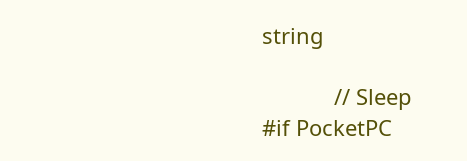string

            // Sleep
#if PocketPC